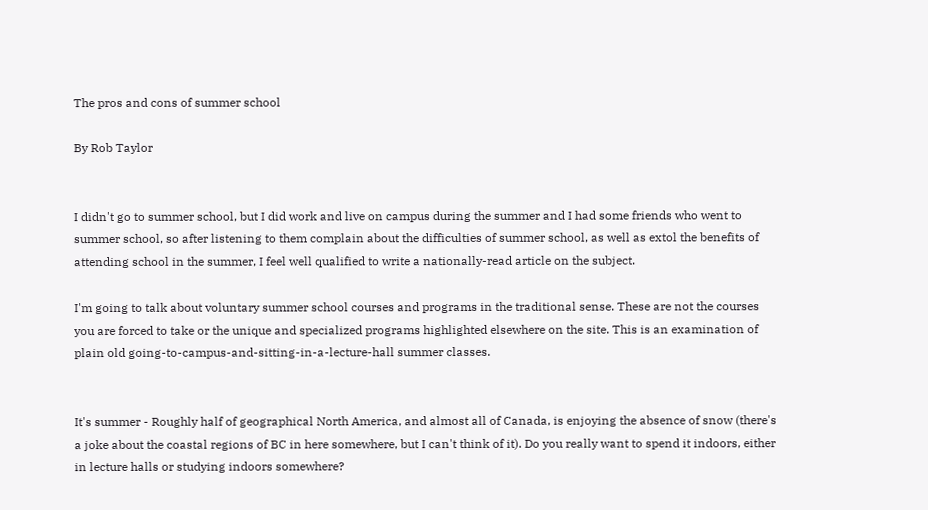The pros and cons of summer school

By Rob Taylor


I didn't go to summer school, but I did work and live on campus during the summer and I had some friends who went to summer school, so after listening to them complain about the difficulties of summer school, as well as extol the benefits of attending school in the summer, I feel well qualified to write a nationally-read article on the subject.

I'm going to talk about voluntary summer school courses and programs in the traditional sense. These are not the courses you are forced to take or the unique and specialized programs highlighted elsewhere on the site. This is an examination of plain old going-to-campus-and-sitting-in-a-lecture-hall summer classes.


It's summer - Roughly half of geographical North America, and almost all of Canada, is enjoying the absence of snow (there's a joke about the coastal regions of BC in here somewhere, but I can't think of it). Do you really want to spend it indoors, either in lecture halls or studying indoors somewhere?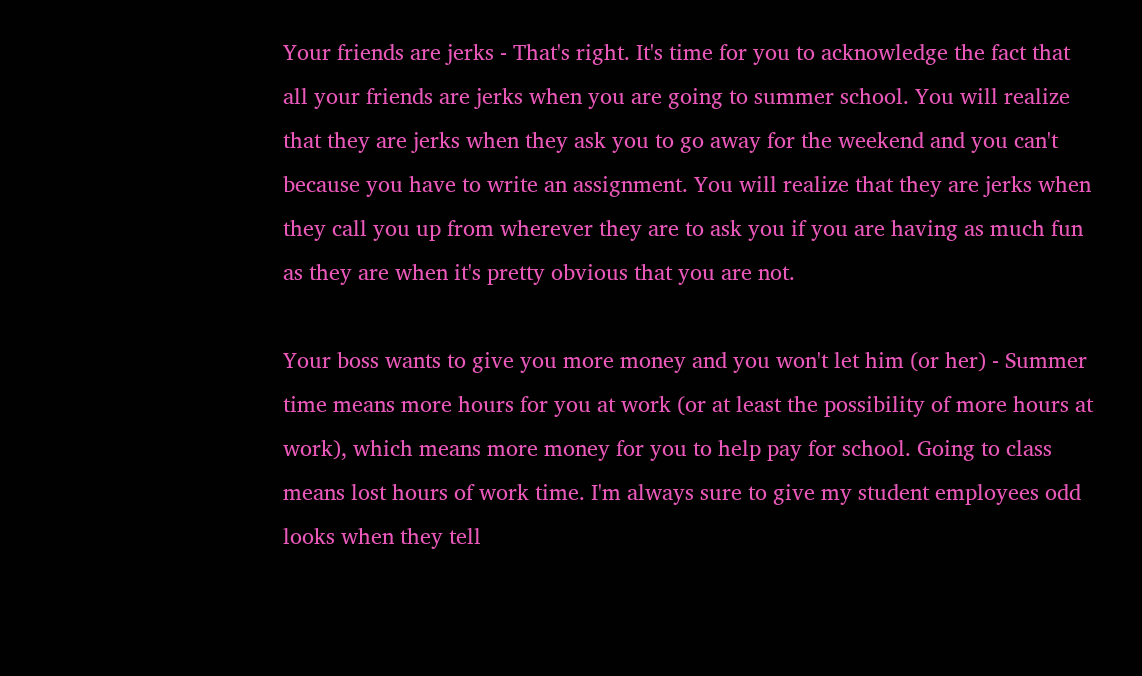Your friends are jerks - That's right. It's time for you to acknowledge the fact that all your friends are jerks when you are going to summer school. You will realize that they are jerks when they ask you to go away for the weekend and you can't because you have to write an assignment. You will realize that they are jerks when they call you up from wherever they are to ask you if you are having as much fun as they are when it's pretty obvious that you are not.

Your boss wants to give you more money and you won't let him (or her) - Summer time means more hours for you at work (or at least the possibility of more hours at work), which means more money for you to help pay for school. Going to class means lost hours of work time. I'm always sure to give my student employees odd looks when they tell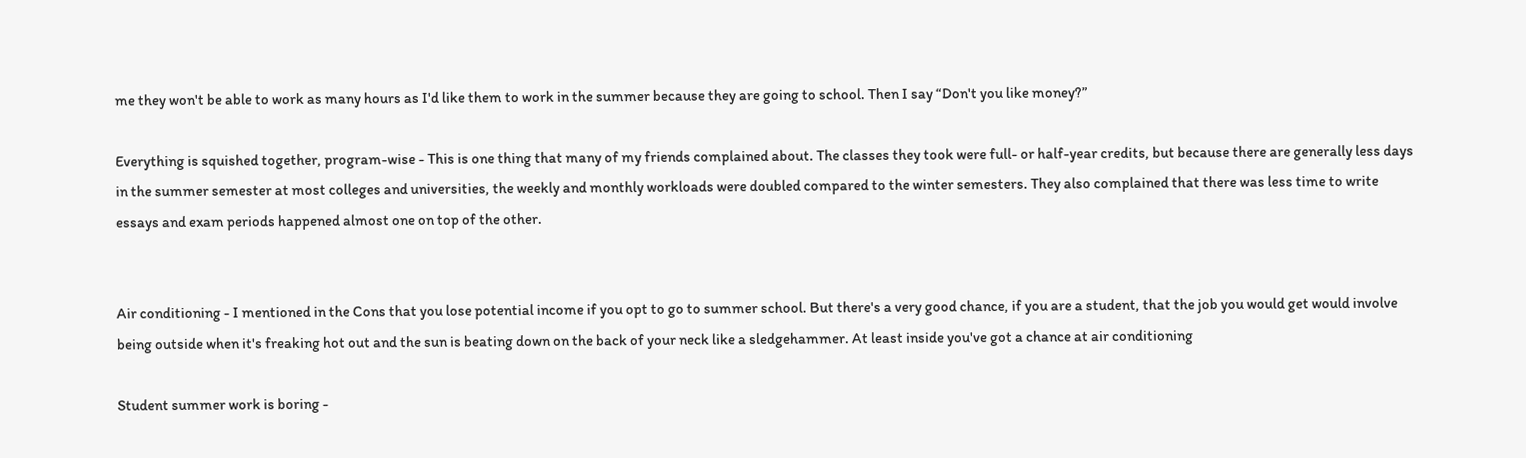me they won't be able to work as many hours as I'd like them to work in the summer because they are going to school. Then I say “Don't you like money?”

Everything is squished together, program-wise - This is one thing that many of my friends complained about. The classes they took were full- or half-year credits, but because there are generally less days in the summer semester at most colleges and universities, the weekly and monthly workloads were doubled compared to the winter semesters. They also complained that there was less time to write essays and exam periods happened almost one on top of the other.


Air conditioning - I mentioned in the Cons that you lose potential income if you opt to go to summer school. But there's a very good chance, if you are a student, that the job you would get would involve being outside when it's freaking hot out and the sun is beating down on the back of your neck like a sledgehammer. At least inside you've got a chance at air conditioning

Student summer work is boring -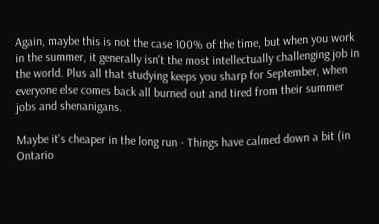Again, maybe this is not the case 100% of the time, but when you work in the summer, it generally isn't the most intellectually challenging job in the world. Plus all that studying keeps you sharp for September, when everyone else comes back all burned out and tired from their summer jobs and shenanigans.

Maybe it's cheaper in the long run - Things have calmed down a bit (in Ontario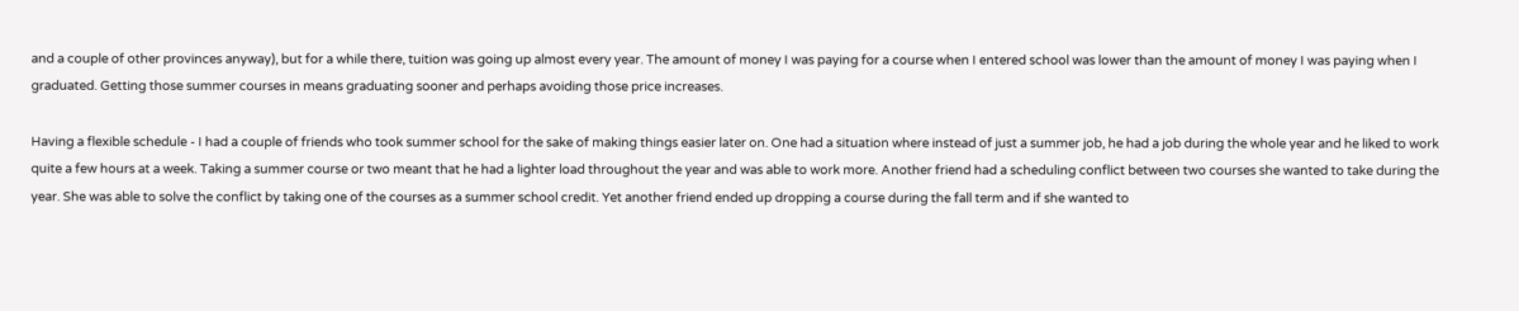and a couple of other provinces anyway), but for a while there, tuition was going up almost every year. The amount of money I was paying for a course when I entered school was lower than the amount of money I was paying when I graduated. Getting those summer courses in means graduating sooner and perhaps avoiding those price increases.

Having a flexible schedule - I had a couple of friends who took summer school for the sake of making things easier later on. One had a situation where instead of just a summer job, he had a job during the whole year and he liked to work quite a few hours at a week. Taking a summer course or two meant that he had a lighter load throughout the year and was able to work more. Another friend had a scheduling conflict between two courses she wanted to take during the year. She was able to solve the conflict by taking one of the courses as a summer school credit. Yet another friend ended up dropping a course during the fall term and if she wanted to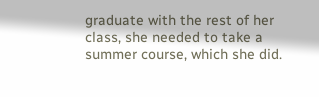graduate with the rest of her class, she needed to take a summer course, which she did.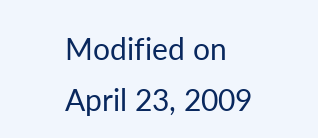Modified on April 23, 2009